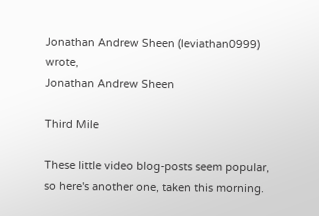Jonathan Andrew Sheen (leviathan0999) wrote,
Jonathan Andrew Sheen

Third Mile

These little video blog-posts seem popular, so here's another one, taken this morning.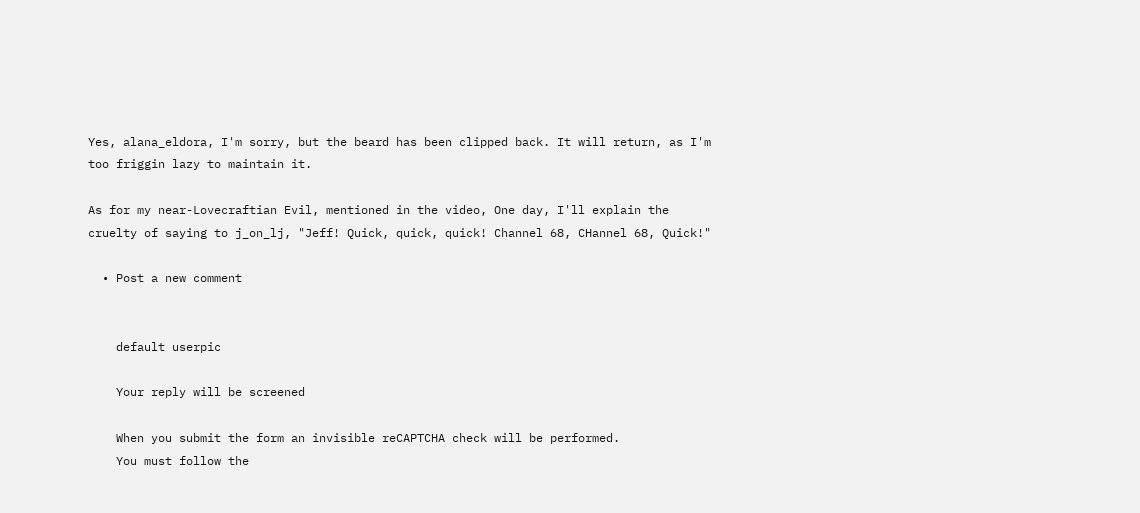Yes, alana_eldora, I'm sorry, but the beard has been clipped back. It will return, as I'm too friggin lazy to maintain it.

As for my near-Lovecraftian Evil, mentioned in the video, One day, I'll explain the cruelty of saying to j_on_lj, "Jeff! Quick, quick, quick! Channel 68, CHannel 68, Quick!"

  • Post a new comment


    default userpic

    Your reply will be screened

    When you submit the form an invisible reCAPTCHA check will be performed.
    You must follow the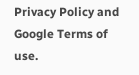Privacy Policy and Google Terms of use.